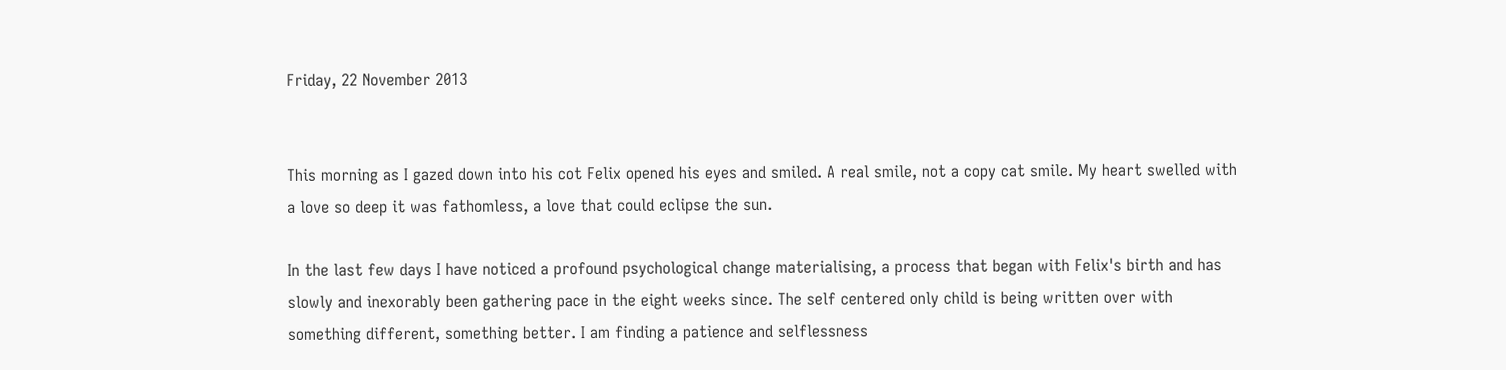Friday, 22 November 2013


This morning as I gazed down into his cot Felix opened his eyes and smiled. A real smile, not a copy cat smile. My heart swelled with a love so deep it was fathomless, a love that could eclipse the sun.

In the last few days I have noticed a profound psychological change materialising, a process that began with Felix's birth and has slowly and inexorably been gathering pace in the eight weeks since. The self centered only child is being written over with something different, something better. I am finding a patience and selflessness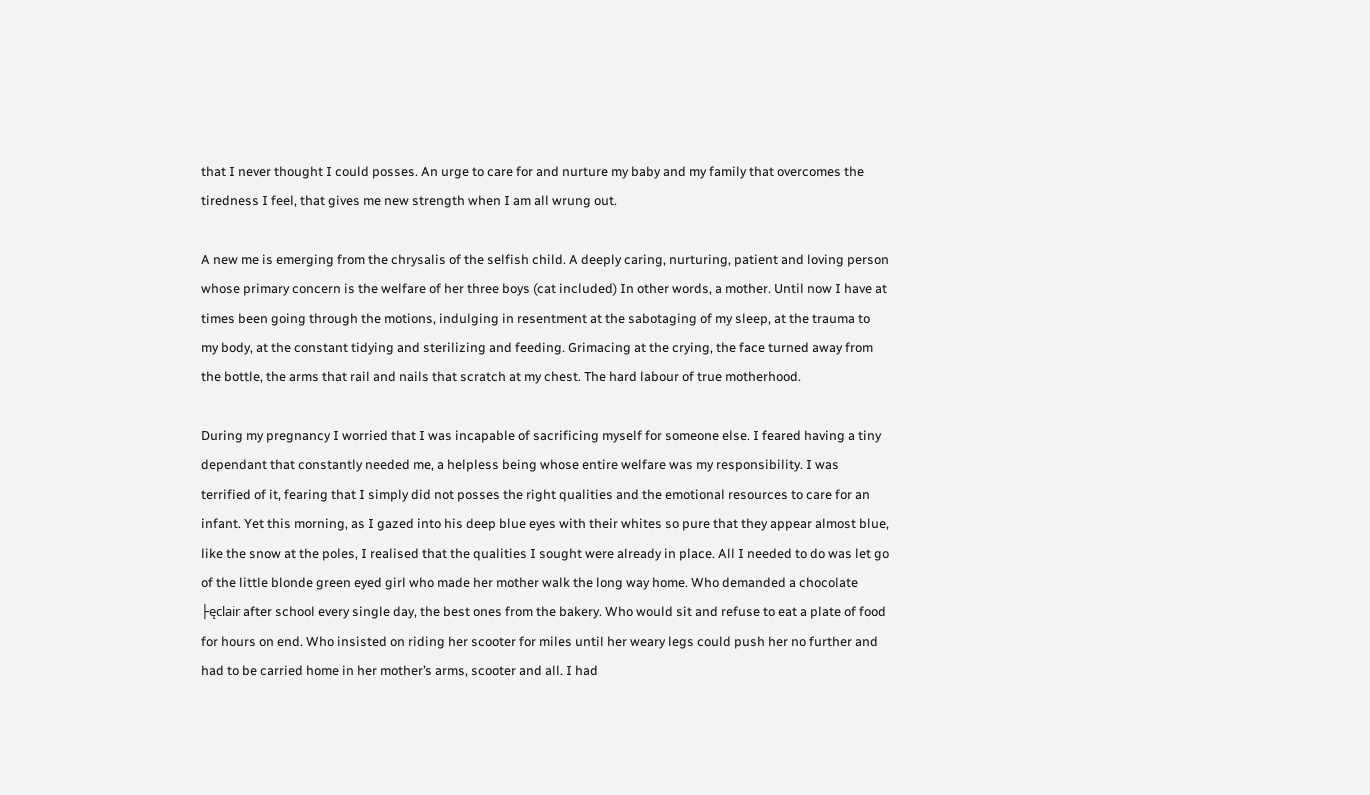that I never thought I could posses. An urge to care for and nurture my baby and my family that overcomes the tiredness I feel, that gives me new strength when I am all wrung out.

A new me is emerging from the chrysalis of the selfish child. A deeply caring, nurturing, patient and loving person whose primary concern is the welfare of her three boys (cat included) In other words, a mother. Until now I have at times been going through the motions, indulging in resentment at the sabotaging of my sleep, at the trauma to my body, at the constant tidying and sterilizing and feeding. Grimacing at the crying, the face turned away from the bottle, the arms that rail and nails that scratch at my chest. The hard labour of true motherhood.

During my pregnancy I worried that I was incapable of sacrificing myself for someone else. I feared having a tiny dependant that constantly needed me, a helpless being whose entire welfare was my responsibility. I was terrified of it, fearing that I simply did not posses the right qualities and the emotional resources to care for an infant. Yet this morning, as I gazed into his deep blue eyes with their whites so pure that they appear almost blue, like the snow at the poles, I realised that the qualities I sought were already in place. All I needed to do was let go of the little blonde green eyed girl who made her mother walk the long way home. Who demanded a chocolate ├ęclair after school every single day, the best ones from the bakery. Who would sit and refuse to eat a plate of food for hours on end. Who insisted on riding her scooter for miles until her weary legs could push her no further and had to be carried home in her mother’s arms, scooter and all. I had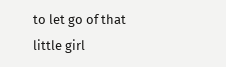to let go of that little girl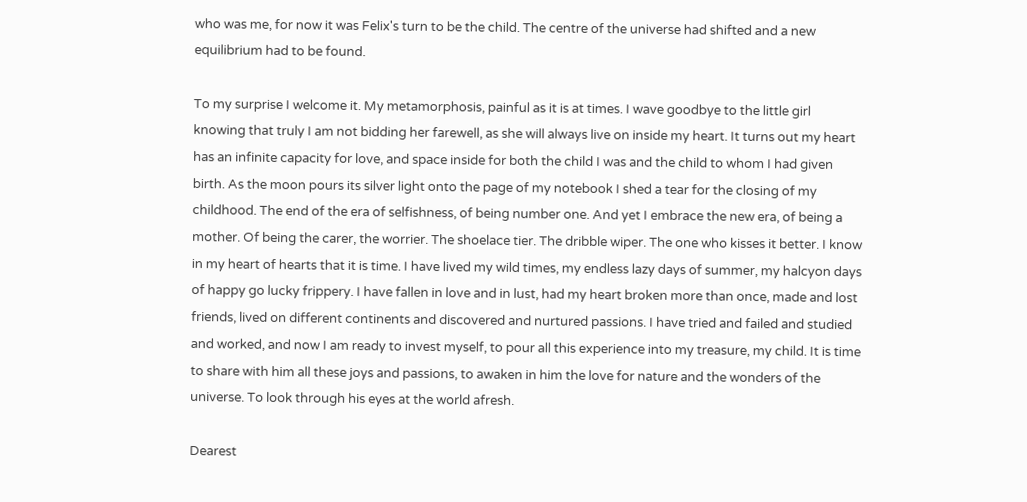who was me, for now it was Felix's turn to be the child. The centre of the universe had shifted and a new equilibrium had to be found.

To my surprise I welcome it. My metamorphosis, painful as it is at times. I wave goodbye to the little girl knowing that truly I am not bidding her farewell, as she will always live on inside my heart. It turns out my heart has an infinite capacity for love, and space inside for both the child I was and the child to whom I had given birth. As the moon pours its silver light onto the page of my notebook I shed a tear for the closing of my childhood. The end of the era of selfishness, of being number one. And yet I embrace the new era, of being a mother. Of being the carer, the worrier. The shoelace tier. The dribble wiper. The one who kisses it better. I know in my heart of hearts that it is time. I have lived my wild times, my endless lazy days of summer, my halcyon days of happy go lucky frippery. I have fallen in love and in lust, had my heart broken more than once, made and lost friends, lived on different continents and discovered and nurtured passions. I have tried and failed and studied and worked, and now I am ready to invest myself, to pour all this experience into my treasure, my child. It is time to share with him all these joys and passions, to awaken in him the love for nature and the wonders of the universe. To look through his eyes at the world afresh.

Dearest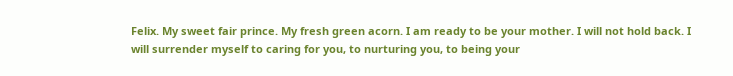Felix. My sweet fair prince. My fresh green acorn. I am ready to be your mother. I will not hold back. I will surrender myself to caring for you, to nurturing you, to being your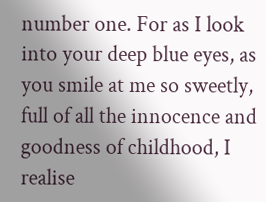number one. For as I look into your deep blue eyes, as you smile at me so sweetly, full of all the innocence and goodness of childhood, I realise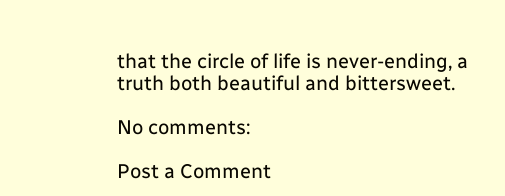that the circle of life is never-ending, a truth both beautiful and bittersweet.

No comments:

Post a Comment